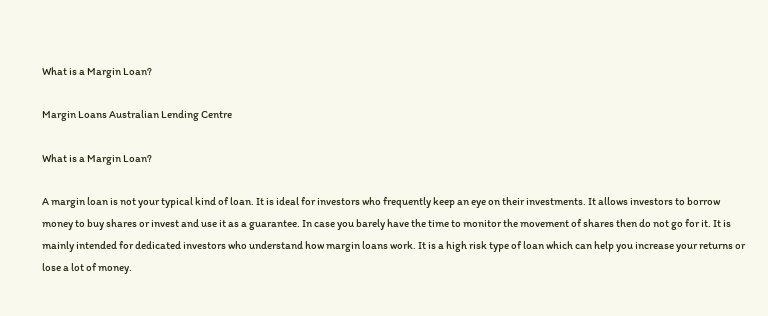What is a Margin Loan?

Margin Loans Australian Lending Centre

What is a Margin Loan?

A margin loan is not your typical kind of loan. It is ideal for investors who frequently keep an eye on their investments. It allows investors to borrow money to buy shares or invest and use it as a guarantee. In case you barely have the time to monitor the movement of shares then do not go for it. It is mainly intended for dedicated investors who understand how margin loans work. It is a high risk type of loan which can help you increase your returns or lose a lot of money.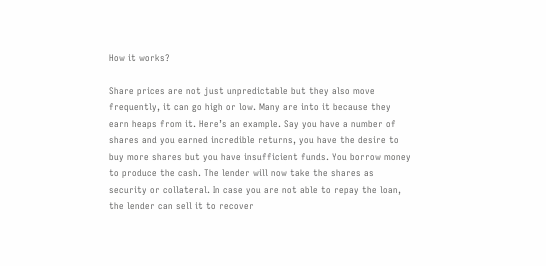How it works?

Share prices are not just unpredictable but they also move frequently, it can go high or low. Many are into it because they earn heaps from it. Here’s an example. Say you have a number of shares and you earned incredible returns, you have the desire to buy more shares but you have insufficient funds. You borrow money to produce the cash. The lender will now take the shares as security or collateral. In case you are not able to repay the loan, the lender can sell it to recover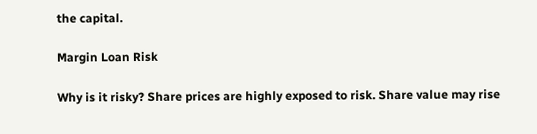the capital.

Margin Loan Risk

Why is it risky? Share prices are highly exposed to risk. Share value may rise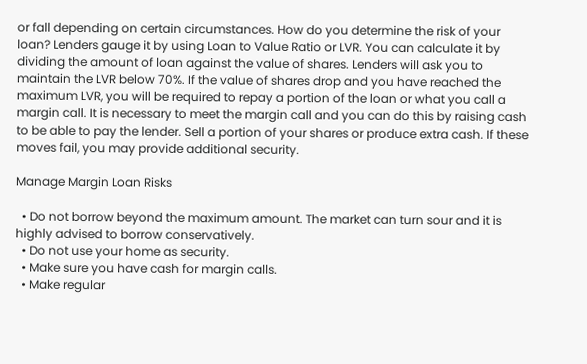or fall depending on certain circumstances. How do you determine the risk of your loan? Lenders gauge it by using Loan to Value Ratio or LVR. You can calculate it by dividing the amount of loan against the value of shares. Lenders will ask you to maintain the LVR below 70%. If the value of shares drop and you have reached the maximum LVR, you will be required to repay a portion of the loan or what you call a margin call. It is necessary to meet the margin call and you can do this by raising cash to be able to pay the lender. Sell a portion of your shares or produce extra cash. If these moves fail, you may provide additional security.

Manage Margin Loan Risks

  • Do not borrow beyond the maximum amount. The market can turn sour and it is highly advised to borrow conservatively.
  • Do not use your home as security.
  • Make sure you have cash for margin calls.
  • Make regular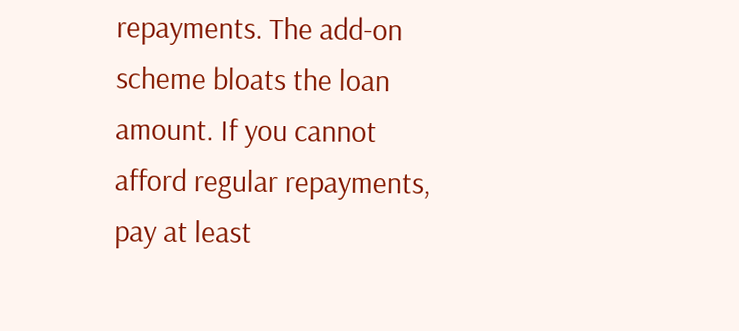repayments. The add-on scheme bloats the loan amount. If you cannot afford regular repayments, pay at least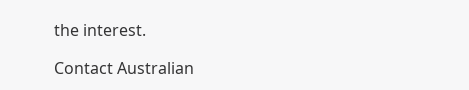the interest.

Contact Australian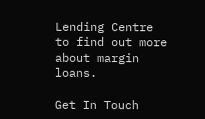Lending Centre to find out more about margin loans.

Get In Touch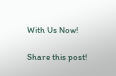With Us Now!

Share this post!